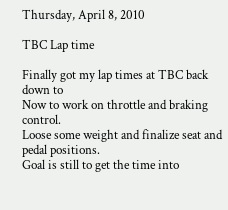Thursday, April 8, 2010

TBC Lap time

Finally got my lap times at TBC back down to
Now to work on throttle and braking control.
Loose some weight and finalize seat and pedal positions.
Goal is still to get the time into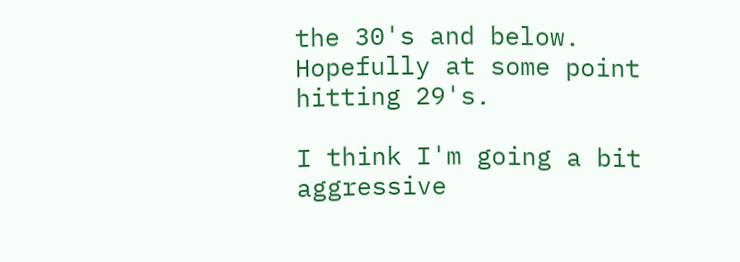the 30's and below.
Hopefully at some point hitting 29's.

I think I'm going a bit aggressive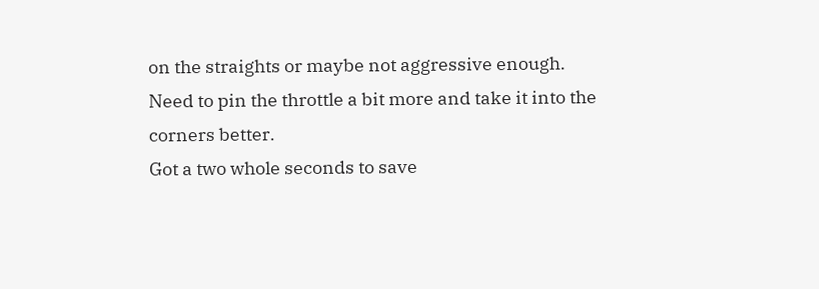on the straights or maybe not aggressive enough.
Need to pin the throttle a bit more and take it into the corners better.
Got a two whole seconds to save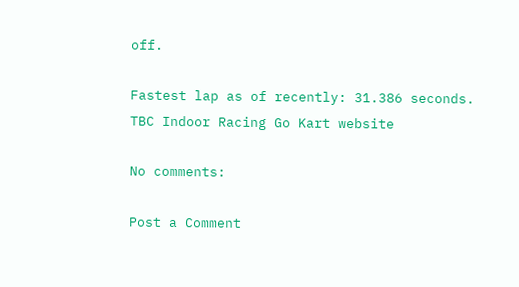off.

Fastest lap as of recently: 31.386 seconds.
TBC Indoor Racing Go Kart website

No comments:

Post a Comment